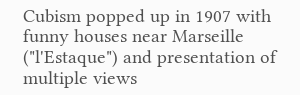Cubism popped up in 1907 with funny houses near Marseille ("l'Estaque") and presentation of multiple views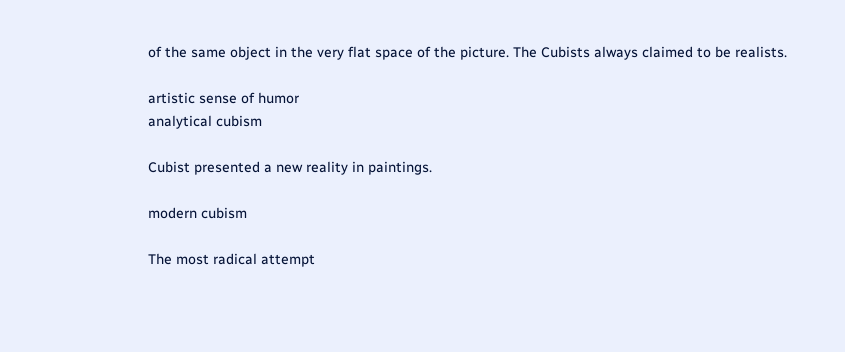of the same object in the very flat space of the picture. The Cubists always claimed to be realists.

artistic sense of humor
analytical cubism

Cubist presented a new reality in paintings.

modern cubism

The most radical attempt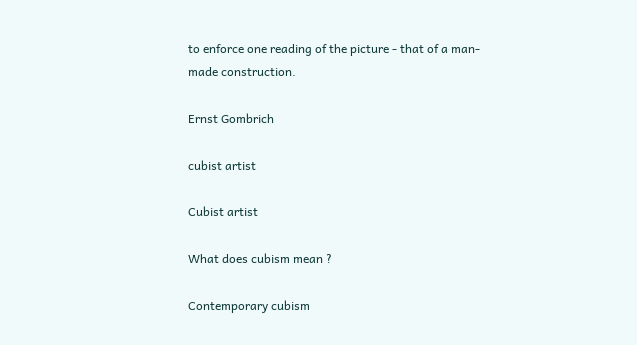to enforce one reading of the picture - that of a man-made construction.

Ernst Gombrich

cubist artist

Cubist artist

What does cubism mean ?

Contemporary cubism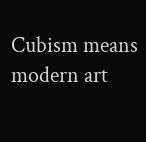Cubism means modern art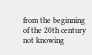from the beginning of the 20th century not knowing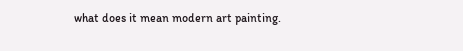what does it mean modern art painting.